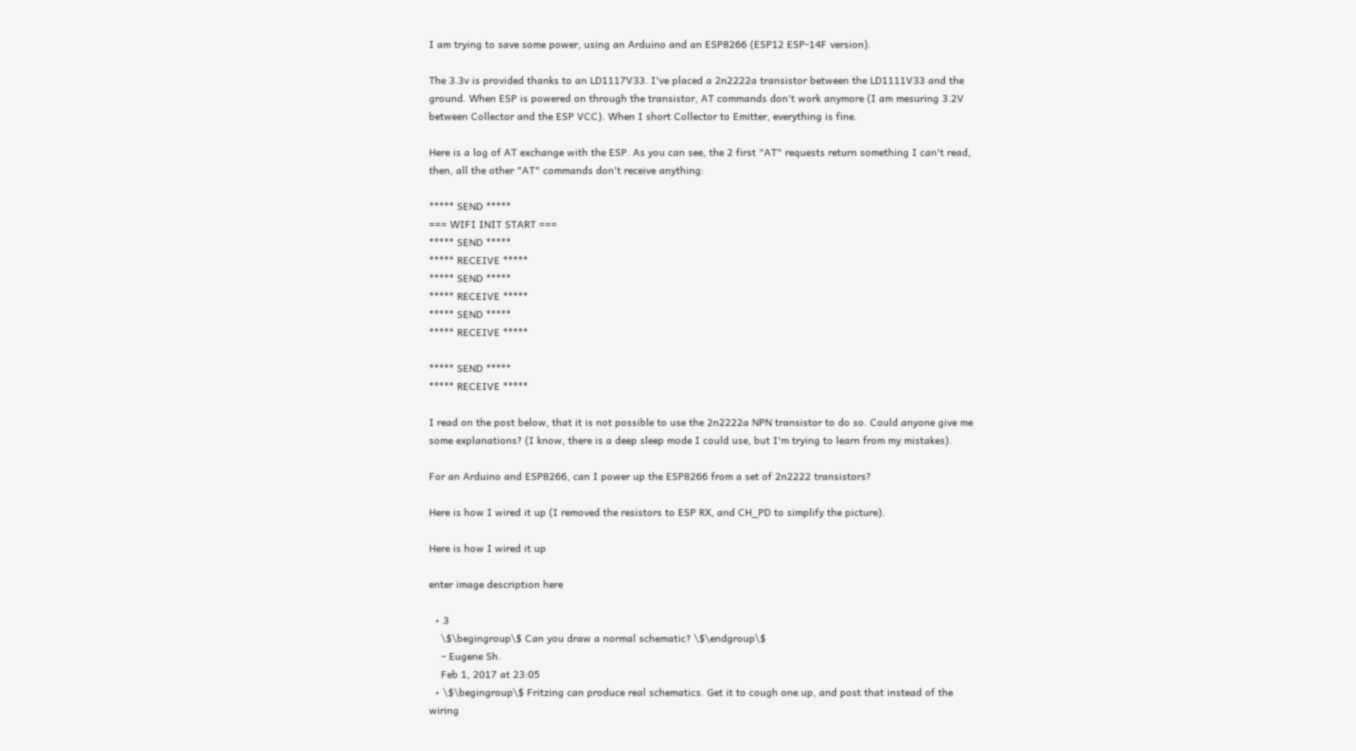I am trying to save some power, using an Arduino and an ESP8266 (ESP12 ESP-14F version).

The 3.3v is provided thanks to an LD1117V33. I've placed a 2n2222a transistor between the LD1111V33 and the ground. When ESP is powered on through the transistor, AT commands don't work anymore (I am mesuring 3.2V between Collector and the ESP VCC). When I short Collector to Emitter, everything is fine.

Here is a log of AT exchange with the ESP. As you can see, the 2 first "AT" requests return something I can't read, then, all the other "AT" commands don't receive anything:

***** SEND *****
=== WIFI INIT START ===
***** SEND *****
***** RECEIVE *****
***** SEND *****
***** RECEIVE *****
***** SEND *****
***** RECEIVE *****

***** SEND *****
***** RECEIVE *****

I read on the post below, that it is not possible to use the 2n2222a NPN transistor to do so. Could anyone give me some explanations? (I know, there is a deep sleep mode I could use, but I'm trying to learn from my mistakes).

For an Arduino and ESP8266, can I power up the ESP8266 from a set of 2n2222 transistors?

Here is how I wired it up (I removed the resistors to ESP RX, and CH_PD to simplify the picture).

Here is how I wired it up

enter image description here

  • 3
    \$\begingroup\$ Can you draw a normal schematic? \$\endgroup\$
    – Eugene Sh.
    Feb 1, 2017 at 23:05
  • \$\begingroup\$ Fritzing can produce real schematics. Get it to cough one up, and post that instead of the wiring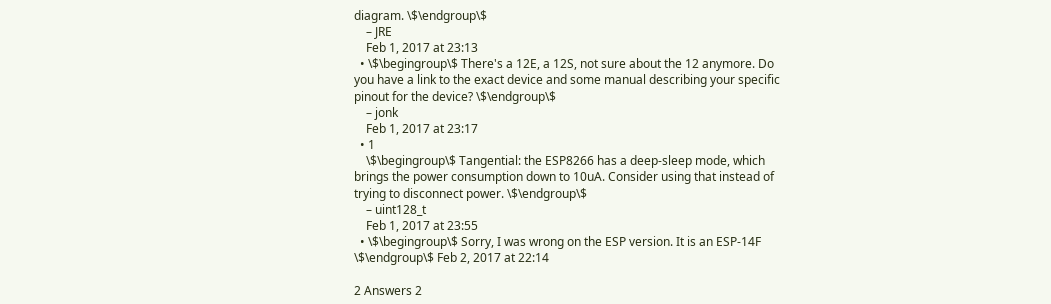diagram. \$\endgroup\$
    – JRE
    Feb 1, 2017 at 23:13
  • \$\begingroup\$ There's a 12E, a 12S, not sure about the 12 anymore. Do you have a link to the exact device and some manual describing your specific pinout for the device? \$\endgroup\$
    – jonk
    Feb 1, 2017 at 23:17
  • 1
    \$\begingroup\$ Tangential: the ESP8266 has a deep-sleep mode, which brings the power consumption down to 10uA. Consider using that instead of trying to disconnect power. \$\endgroup\$
    – uint128_t
    Feb 1, 2017 at 23:55
  • \$\begingroup\$ Sorry, I was wrong on the ESP version. It is an ESP-14F \$\endgroup\$ Feb 2, 2017 at 22:14

2 Answers 2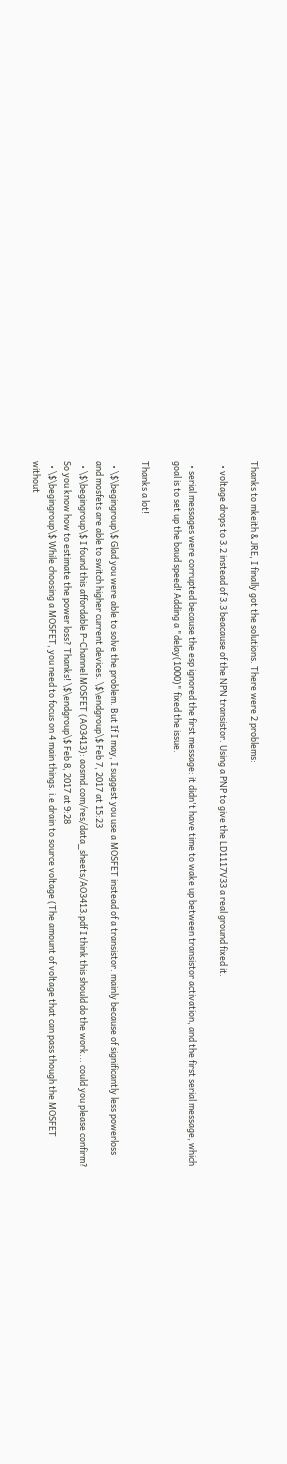Thanks to mkeith & JRE, I finally got the solutions. There were 2 problems:

  • voltage drops to 3.2 instead of 3.3 beacause of the NPN transistor. Using a PNP to give the LD1117V33 a real ground fixed it.

  • serial messages were corrupted because the esp ignored the first message: it didn't have time to wake up between transistor activation, and the first serial message, which goal is to set up the baud speed! Adding a "delay(1000)" fixed the issue.

Thanks a lot!

  • \$\begingroup\$ Glad you were able to solve the problem. But If I may, I suggest you use a MOSFET instead of a transistor. mainly because of significantly less powerloss and mosfets are able to switch higher current devices. \$\endgroup\$ Feb 7, 2017 at 15:23
  • \$\begingroup\$ I found this affordable P-Channel MOSFET (AO3413): aosmd.com/res/data_sheets/AO3413.pdf I think this should do the work... could you please confirm? So you know how to estimate the power loss? Thanks! \$\endgroup\$ Feb 8, 2017 at 9:28
  • \$\begingroup\$ While choosing a MOSFET, you need to focus on 4 main things. i.e drain to source voltage (The amount of voltage that can pass though the MOSFET without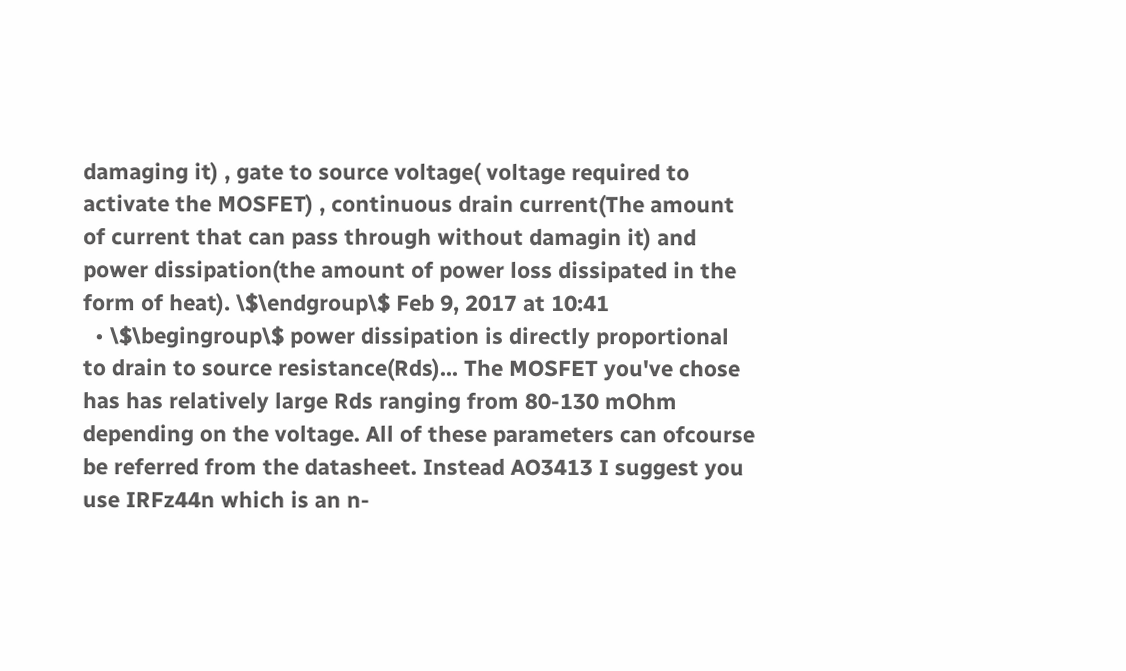damaging it) , gate to source voltage( voltage required to activate the MOSFET) , continuous drain current(The amount of current that can pass through without damagin it) and power dissipation(the amount of power loss dissipated in the form of heat). \$\endgroup\$ Feb 9, 2017 at 10:41
  • \$\begingroup\$ power dissipation is directly proportional to drain to source resistance(Rds)... The MOSFET you've chose has has relatively large Rds ranging from 80-130 mOhm depending on the voltage. All of these parameters can ofcourse be referred from the datasheet. Instead AO3413 I suggest you use IRFz44n which is an n-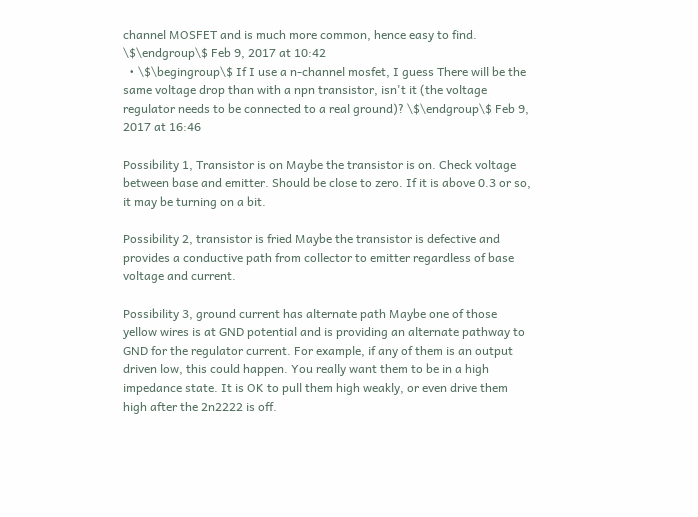channel MOSFET and is much more common, hence easy to find. \$\endgroup\$ Feb 9, 2017 at 10:42
  • \$\begingroup\$ If I use a n-channel mosfet, I guess There will be the same voltage drop than with a npn transistor, isn't it (the voltage regulator needs to be connected to a real ground)? \$\endgroup\$ Feb 9, 2017 at 16:46

Possibility 1, Transistor is on Maybe the transistor is on. Check voltage between base and emitter. Should be close to zero. If it is above 0.3 or so, it may be turning on a bit.

Possibility 2, transistor is fried Maybe the transistor is defective and provides a conductive path from collector to emitter regardless of base voltage and current.

Possibility 3, ground current has alternate path Maybe one of those yellow wires is at GND potential and is providing an alternate pathway to GND for the regulator current. For example, if any of them is an output driven low, this could happen. You really want them to be in a high impedance state. It is OK to pull them high weakly, or even drive them high after the 2n2222 is off.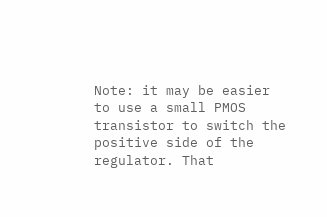Note: it may be easier to use a small PMOS transistor to switch the positive side of the regulator. That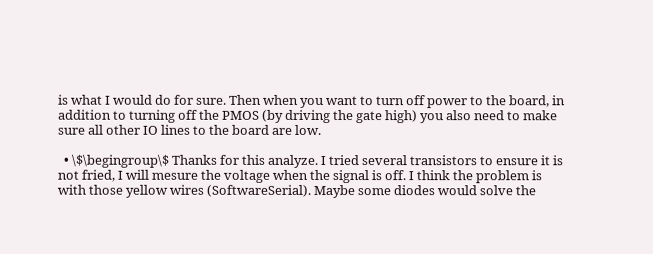is what I would do for sure. Then when you want to turn off power to the board, in addition to turning off the PMOS (by driving the gate high) you also need to make sure all other IO lines to the board are low.

  • \$\begingroup\$ Thanks for this analyze. I tried several transistors to ensure it is not fried, I will mesure the voltage when the signal is off. I think the problem is with those yellow wires (SoftwareSerial). Maybe some diodes would solve the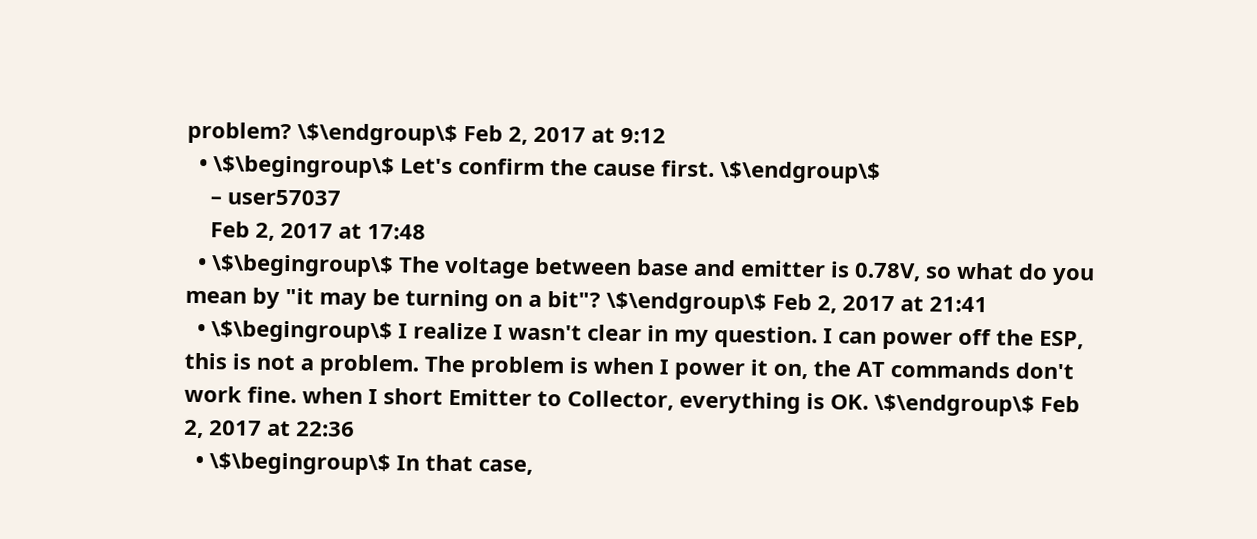problem? \$\endgroup\$ Feb 2, 2017 at 9:12
  • \$\begingroup\$ Let's confirm the cause first. \$\endgroup\$
    – user57037
    Feb 2, 2017 at 17:48
  • \$\begingroup\$ The voltage between base and emitter is 0.78V, so what do you mean by "it may be turning on a bit"? \$\endgroup\$ Feb 2, 2017 at 21:41
  • \$\begingroup\$ I realize I wasn't clear in my question. I can power off the ESP, this is not a problem. The problem is when I power it on, the AT commands don't work fine. when I short Emitter to Collector, everything is OK. \$\endgroup\$ Feb 2, 2017 at 22:36
  • \$\begingroup\$ In that case,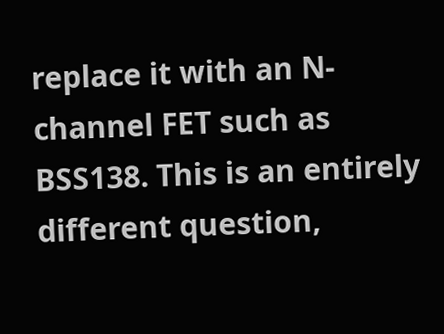replace it with an N-channel FET such as BSS138. This is an entirely different question,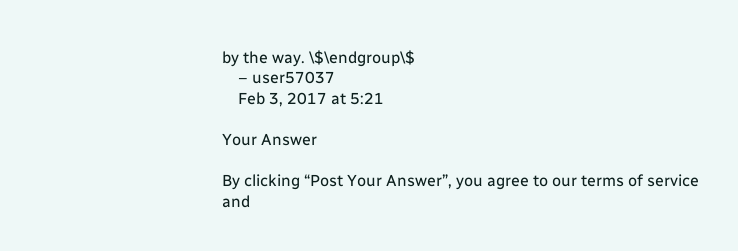by the way. \$\endgroup\$
    – user57037
    Feb 3, 2017 at 5:21

Your Answer

By clicking “Post Your Answer”, you agree to our terms of service and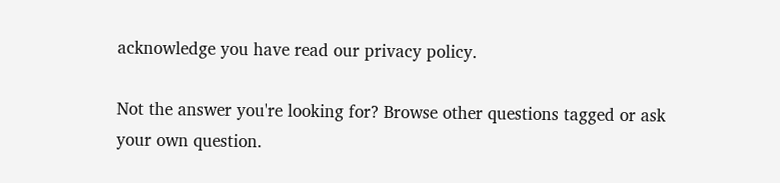acknowledge you have read our privacy policy.

Not the answer you're looking for? Browse other questions tagged or ask your own question.